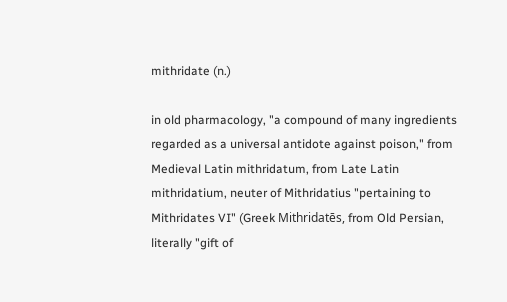mithridate (n.)

in old pharmacology, "a compound of many ingredients regarded as a universal antidote against poison," from Medieval Latin mithridatum, from Late Latin mithridatium, neuter of Mithridatius "pertaining to Mithridates VI" (Greek Mithridatēs, from Old Persian, literally "gift of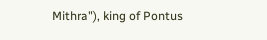Mithra"), king of Pontus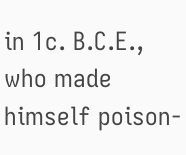in 1c. B.C.E., who made himself poison-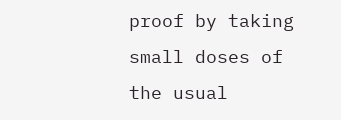proof by taking small doses of the usual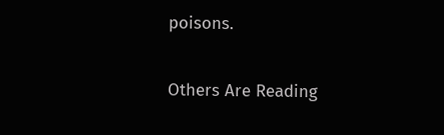poisons.

Others Are Reading